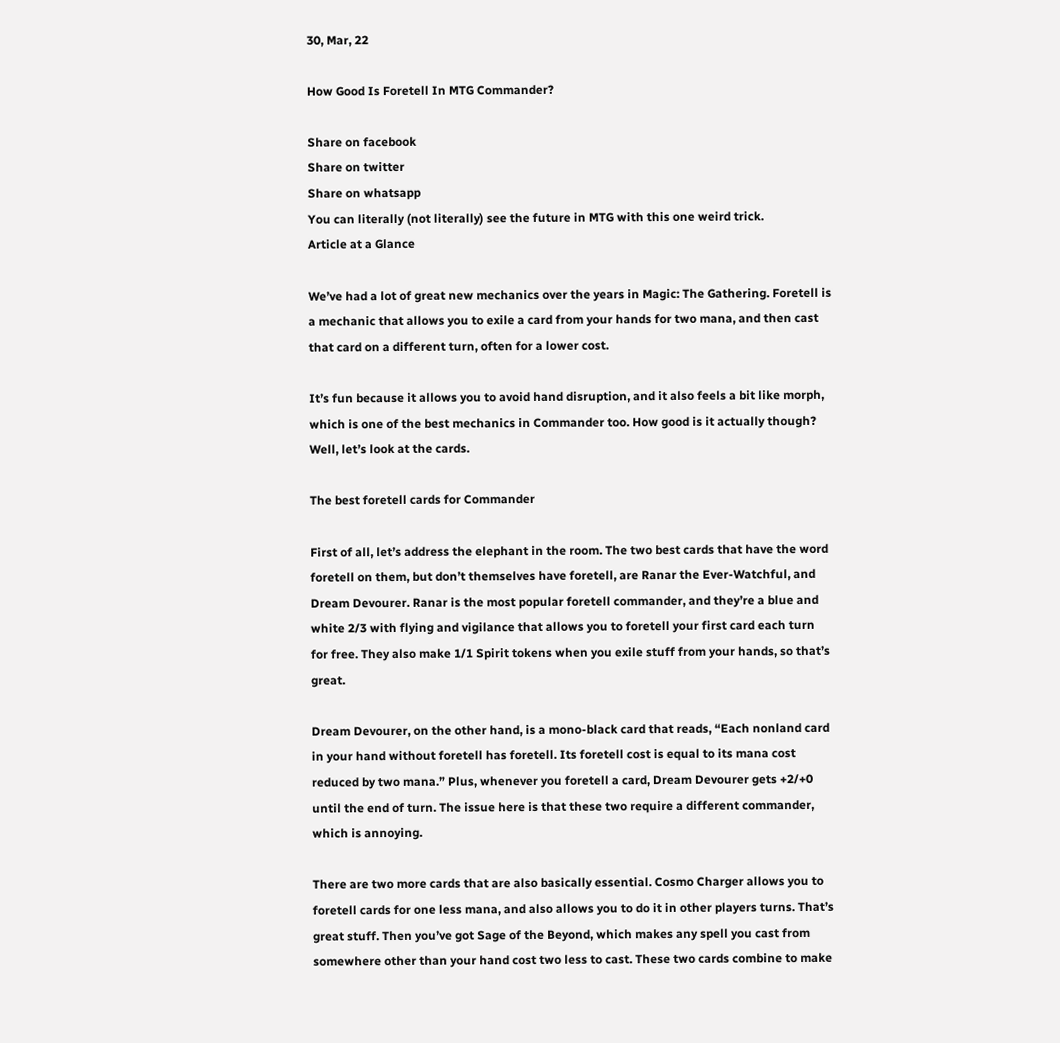30, Mar, 22

How Good Is Foretell In MTG Commander?

Share on facebook
Share on twitter
Share on whatsapp
You can literally (not literally) see the future in MTG with this one weird trick.
Article at a Glance

We’ve had a lot of great new mechanics over the years in Magic: The Gathering. Foretell is a mechanic that allows you to exile a card from your hands for two mana, and then cast that card on a different turn, often for a lower cost.

It’s fun because it allows you to avoid hand disruption, and it also feels a bit like morph, which is one of the best mechanics in Commander too. How good is it actually though? Well, let’s look at the cards.

The best foretell cards for Commander

First of all, let’s address the elephant in the room. The two best cards that have the word foretell on them, but don’t themselves have foretell, are Ranar the Ever-Watchful, and Dream Devourer. Ranar is the most popular foretell commander, and they’re a blue and white 2/3 with flying and vigilance that allows you to foretell your first card each turn for free. They also make 1/1 Spirit tokens when you exile stuff from your hands, so that’s great.

Dream Devourer, on the other hand, is a mono-black card that reads, “Each nonland card in your hand without foretell has foretell. Its foretell cost is equal to its mana cost reduced by two mana.” Plus, whenever you foretell a card, Dream Devourer gets +2/+0 until the end of turn. The issue here is that these two require a different commander, which is annoying.

There are two more cards that are also basically essential. Cosmo Charger allows you to foretell cards for one less mana, and also allows you to do it in other players turns. That’s great stuff. Then you’ve got Sage of the Beyond, which makes any spell you cast from somewhere other than your hand cost two less to cast. These two cards combine to make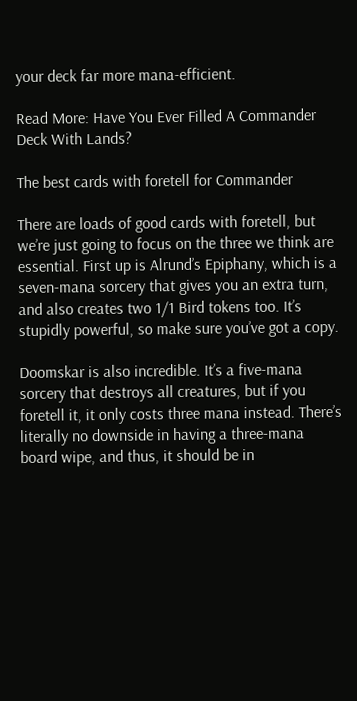your deck far more mana-efficient.

Read More: Have You Ever Filled A Commander Deck With Lands?

The best cards with foretell for Commander

There are loads of good cards with foretell, but we’re just going to focus on the three we think are essential. First up is Alrund’s Epiphany, which is a seven-mana sorcery that gives you an extra turn, and also creates two 1/1 Bird tokens too. It’s stupidly powerful, so make sure you’ve got a copy.

Doomskar is also incredible. It’s a five-mana sorcery that destroys all creatures, but if you foretell it, it only costs three mana instead. There’s literally no downside in having a three-mana board wipe, and thus, it should be in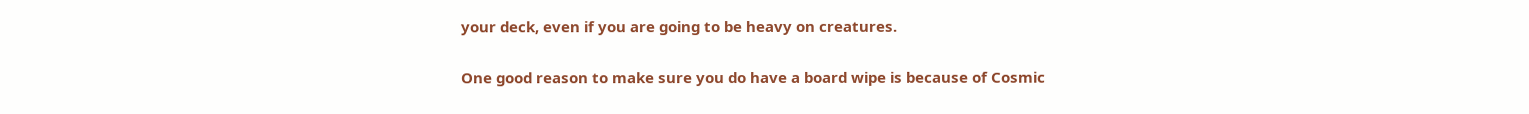your deck, even if you are going to be heavy on creatures.

One good reason to make sure you do have a board wipe is because of Cosmic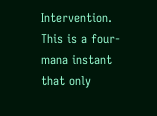Intervention. This is a four-mana instant that only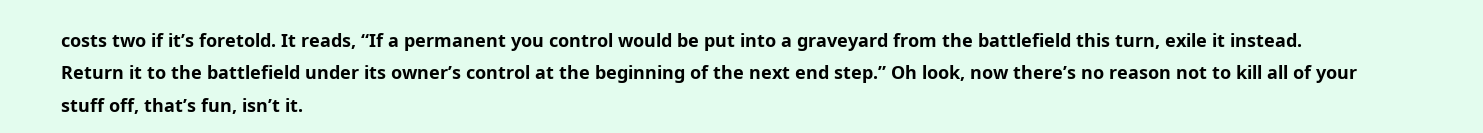costs two if it’s foretold. It reads, “If a permanent you control would be put into a graveyard from the battlefield this turn, exile it instead. Return it to the battlefield under its owner’s control at the beginning of the next end step.” Oh look, now there’s no reason not to kill all of your stuff off, that’s fun, isn’t it.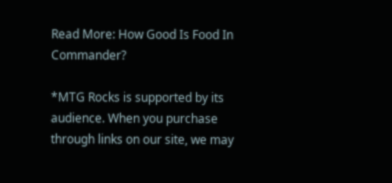Read More: How Good Is Food In Commander?

*MTG Rocks is supported by its audience. When you purchase through links on our site, we may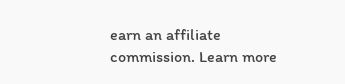earn an affiliate commission. Learn more